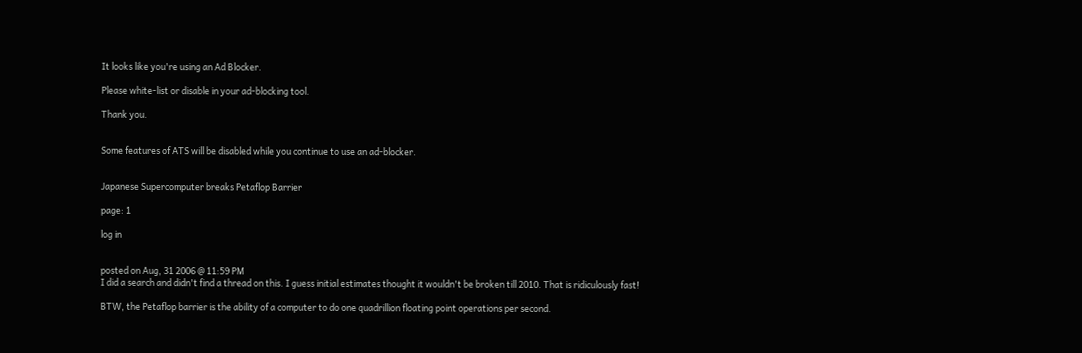It looks like you're using an Ad Blocker.

Please white-list or disable in your ad-blocking tool.

Thank you.


Some features of ATS will be disabled while you continue to use an ad-blocker.


Japanese Supercomputer breaks Petaflop Barrier

page: 1

log in


posted on Aug, 31 2006 @ 11:59 PM
I did a search and didn't find a thread on this. I guess initial estimates thought it wouldn't be broken till 2010. That is ridiculously fast!

BTW, the Petaflop barrier is the ability of a computer to do one quadrillion floating point operations per second.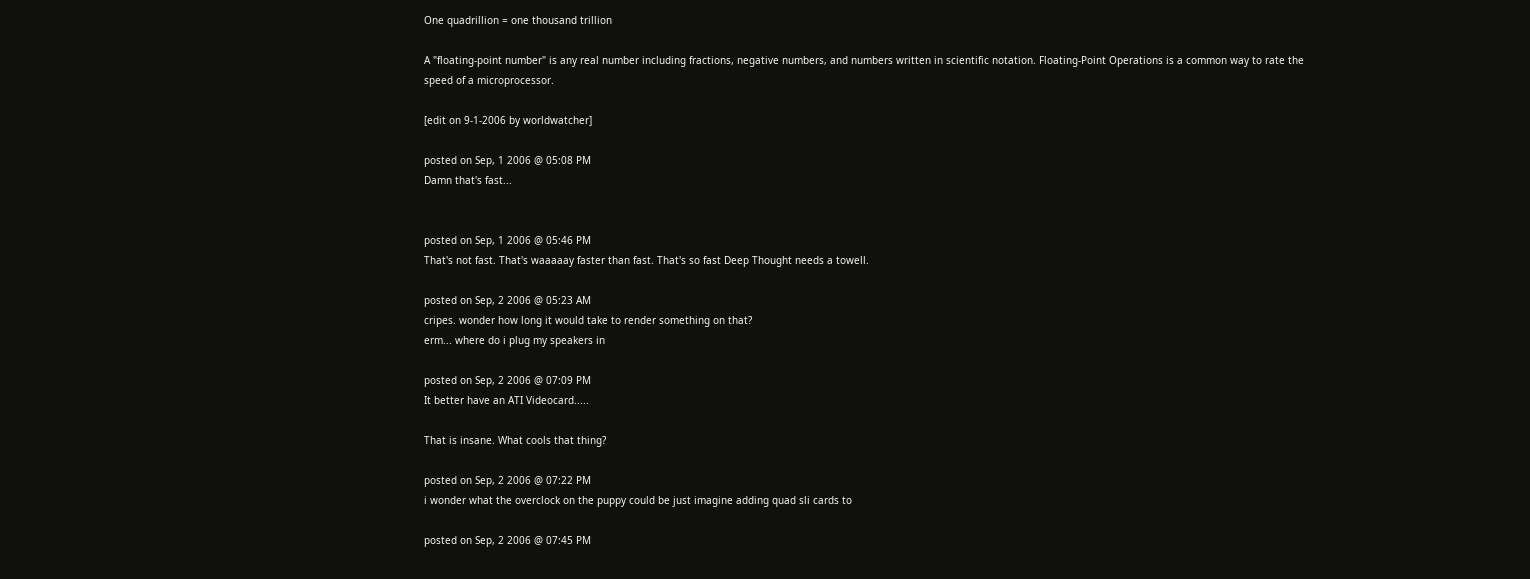One quadrillion = one thousand trillion

A "floating-point number" is any real number including fractions, negative numbers, and numbers written in scientific notation. Floating-Point Operations is a common way to rate the speed of a microprocessor.

[edit on 9-1-2006 by worldwatcher]

posted on Sep, 1 2006 @ 05:08 PM
Damn that's fast...


posted on Sep, 1 2006 @ 05:46 PM
That's not fast. That's waaaaay faster than fast. That's so fast Deep Thought needs a towell.

posted on Sep, 2 2006 @ 05:23 AM
cripes. wonder how long it would take to render something on that?
erm... where do i plug my speakers in

posted on Sep, 2 2006 @ 07:09 PM
It better have an ATI Videocard.....

That is insane. What cools that thing?

posted on Sep, 2 2006 @ 07:22 PM
i wonder what the overclock on the puppy could be just imagine adding quad sli cards to

posted on Sep, 2 2006 @ 07:45 PM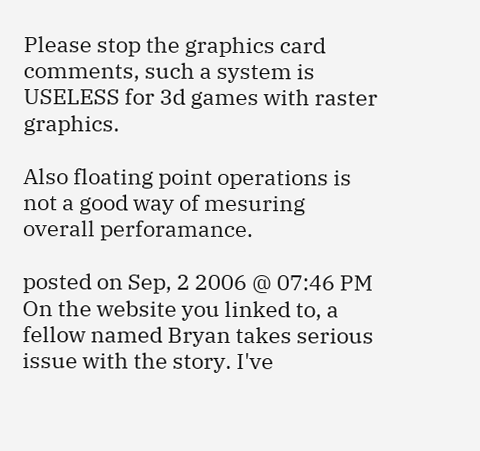Please stop the graphics card comments, such a system is USELESS for 3d games with raster graphics.

Also floating point operations is not a good way of mesuring overall perforamance.

posted on Sep, 2 2006 @ 07:46 PM
On the website you linked to, a fellow named Bryan takes serious issue with the story. I've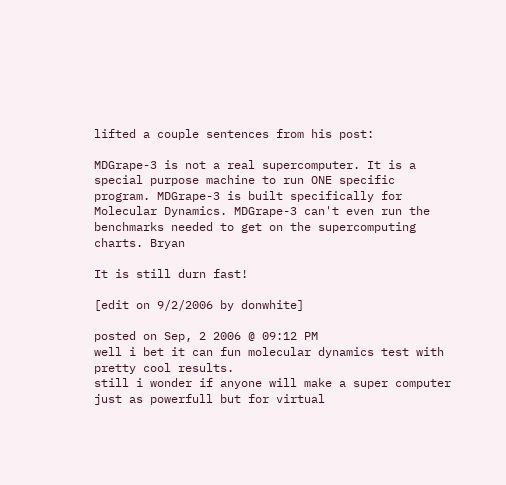lifted a couple sentences from his post:

MDGrape-3 is not a real supercomputer. It is a special purpose machine to run ONE specific program. MDGrape-3 is built specifically for Molecular Dynamics. MDGrape-3 can't even run the benchmarks needed to get on the supercomputing charts. Bryan

It is still durn fast!

[edit on 9/2/2006 by donwhite]

posted on Sep, 2 2006 @ 09:12 PM
well i bet it can fun molecular dynamics test with pretty cool results.
still i wonder if anyone will make a super computer just as powerfull but for virtual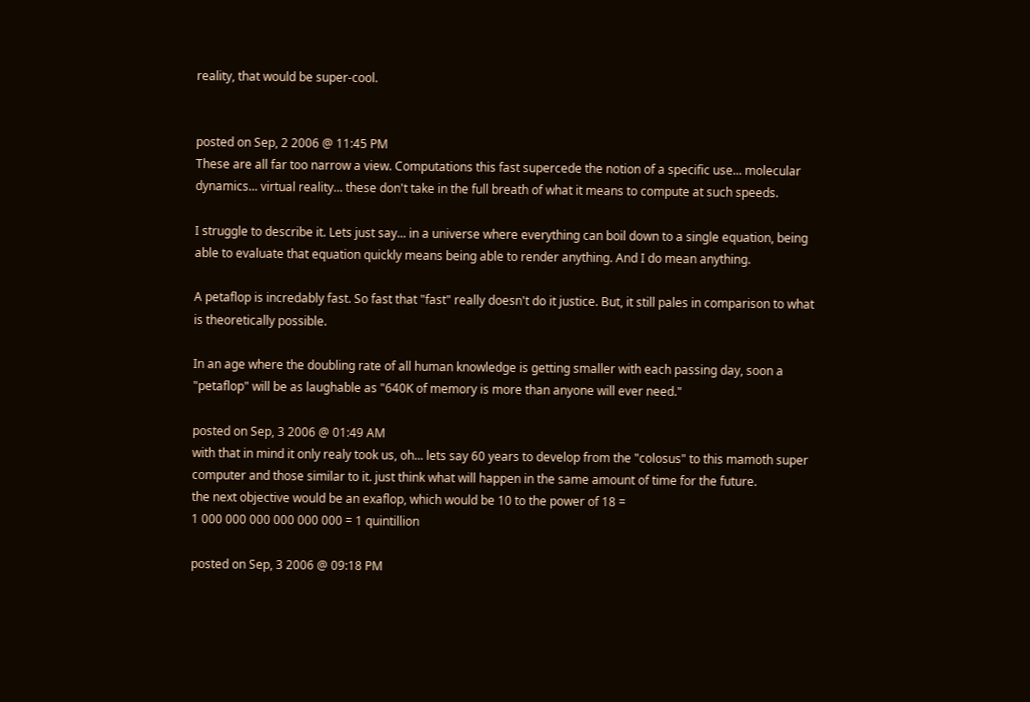reality, that would be super-cool.


posted on Sep, 2 2006 @ 11:45 PM
These are all far too narrow a view. Computations this fast supercede the notion of a specific use... molecular dynamics... virtual reality... these don't take in the full breath of what it means to compute at such speeds.

I struggle to describe it. Lets just say... in a universe where everything can boil down to a single equation, being able to evaluate that equation quickly means being able to render anything. And I do mean anything.

A petaflop is incredably fast. So fast that "fast" really doesn't do it justice. But, it still pales in comparison to what is theoretically possible.

In an age where the doubling rate of all human knowledge is getting smaller with each passing day, soon a "petaflop" will be as laughable as "640K of memory is more than anyone will ever need."

posted on Sep, 3 2006 @ 01:49 AM
with that in mind it only realy took us, oh... lets say 60 years to develop from the "colosus" to this mamoth super computer and those similar to it. just think what will happen in the same amount of time for the future.
the next objective would be an exaflop, which would be 10 to the power of 18 =
1 000 000 000 000 000 000 = 1 quintillion

posted on Sep, 3 2006 @ 09:18 PM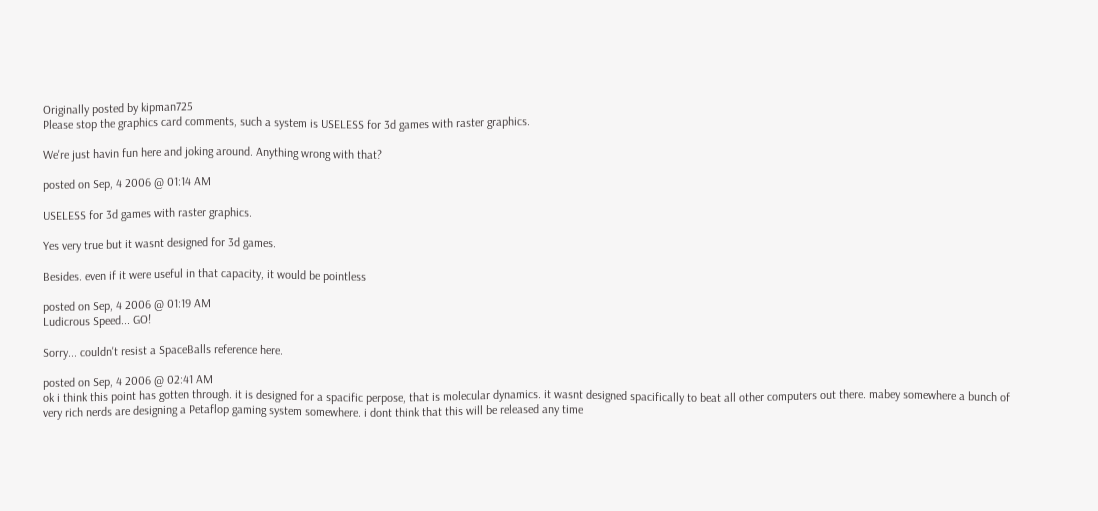Originally posted by kipman725
Please stop the graphics card comments, such a system is USELESS for 3d games with raster graphics.

We're just havin fun here and joking around. Anything wrong with that?

posted on Sep, 4 2006 @ 01:14 AM

USELESS for 3d games with raster graphics.

Yes very true but it wasnt designed for 3d games.

Besides. even if it were useful in that capacity, it would be pointless

posted on Sep, 4 2006 @ 01:19 AM
Ludicrous Speed... GO!

Sorry... couldn't resist a SpaceBalls reference here.

posted on Sep, 4 2006 @ 02:41 AM
ok i think this point has gotten through. it is designed for a spacific perpose, that is molecular dynamics. it wasnt designed spacifically to beat all other computers out there. mabey somewhere a bunch of very rich nerds are designing a Petaflop gaming system somewhere. i dont think that this will be released any time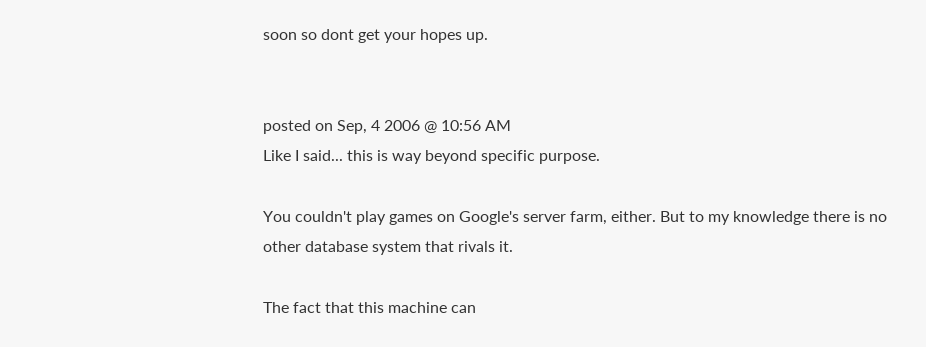soon so dont get your hopes up.


posted on Sep, 4 2006 @ 10:56 AM
Like I said... this is way beyond specific purpose.

You couldn't play games on Google's server farm, either. But to my knowledge there is no other database system that rivals it.

The fact that this machine can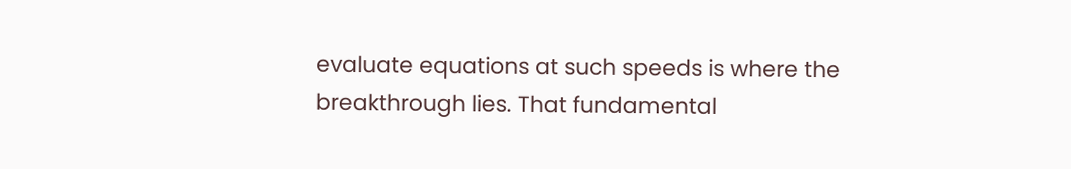evaluate equations at such speeds is where the breakthrough lies. That fundamental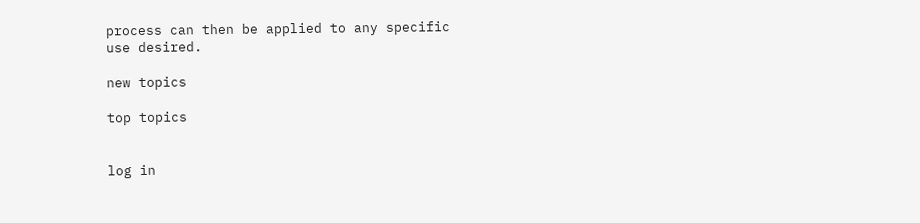process can then be applied to any specific use desired.

new topics

top topics


log in